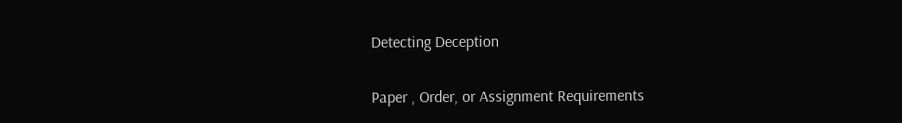Detecting Deception

Paper , Order, or Assignment Requirements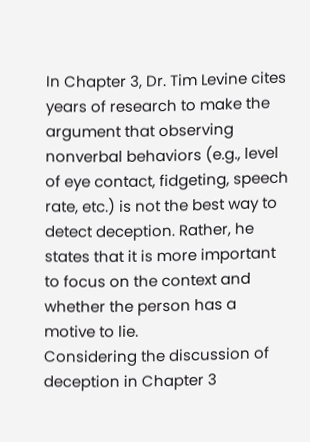In Chapter 3, Dr. Tim Levine cites years of research to make the argument that observing nonverbal behaviors (e.g., level of eye contact, fidgeting, speech rate, etc.) is not the best way to detect deception. Rather, he states that it is more important to focus on the context and whether the person has a motive to lie.
Considering the discussion of deception in Chapter 3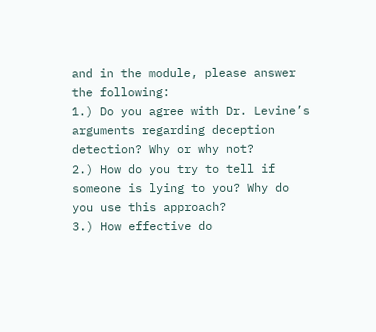and in the module, please answer the following:
1.) Do you agree with Dr. Levine’s arguments regarding deception detection? Why or why not?
2.) How do you try to tell if someone is lying to you? Why do you use this approach?
3.) How effective do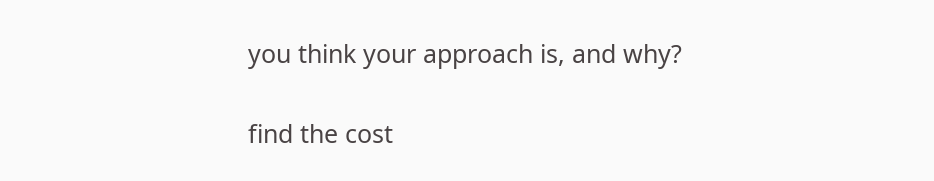you think your approach is, and why?

find the cost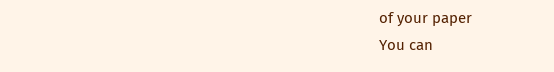of your paper
You can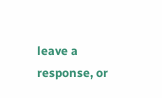leave a response, or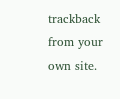trackback from your own site.